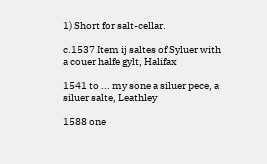1) Short for salt-cellar.

c.1537 Item ij saltes of Syluer with a couer halfe gylt, Halifax

1541 to ... my sone a siluer pece, a siluer salte, Leathley

1588 one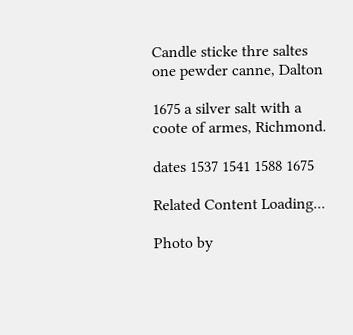Candle sticke thre saltes one pewder canne, Dalton

1675 a silver salt with a coote of armes, Richmond.

dates 1537 1541 1588 1675

Related Content Loading...

Photo by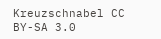Kreuzschnabel CC BY-SA 3.0